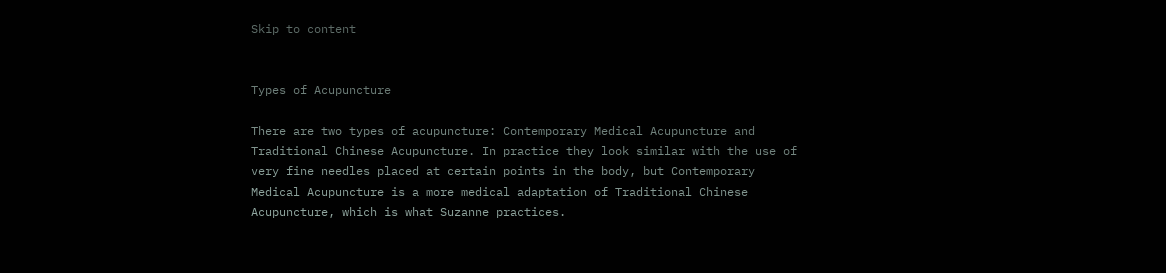Skip to content


Types of Acupuncture

There are two types of acupuncture: Contemporary Medical Acupuncture and Traditional Chinese Acupuncture. In practice they look similar with the use of very fine needles placed at certain points in the body, but Contemporary Medical Acupuncture is a more medical adaptation of Traditional Chinese Acupuncture, which is what Suzanne practices.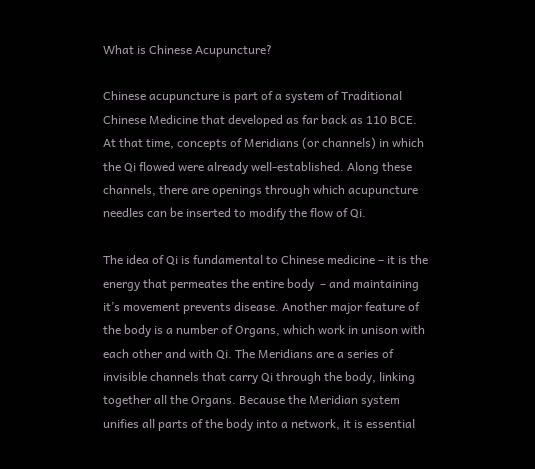What is Chinese Acupuncture?

Chinese acupuncture is part of a system of Traditional Chinese Medicine that developed as far back as 110 BCE. At that time, concepts of Meridians (or channels) in which the Qi flowed were already well-established. Along these channels, there are openings through which acupuncture needles can be inserted to modify the flow of Qi.

The idea of Qi is fundamental to Chinese medicine – it is the energy that permeates the entire body  – and maintaining it’s movement prevents disease. Another major feature of the body is a number of Organs, which work in unison with each other and with Qi. The Meridians are a series of invisible channels that carry Qi through the body, linking together all the Organs. Because the Meridian system unifies all parts of the body into a network, it is essential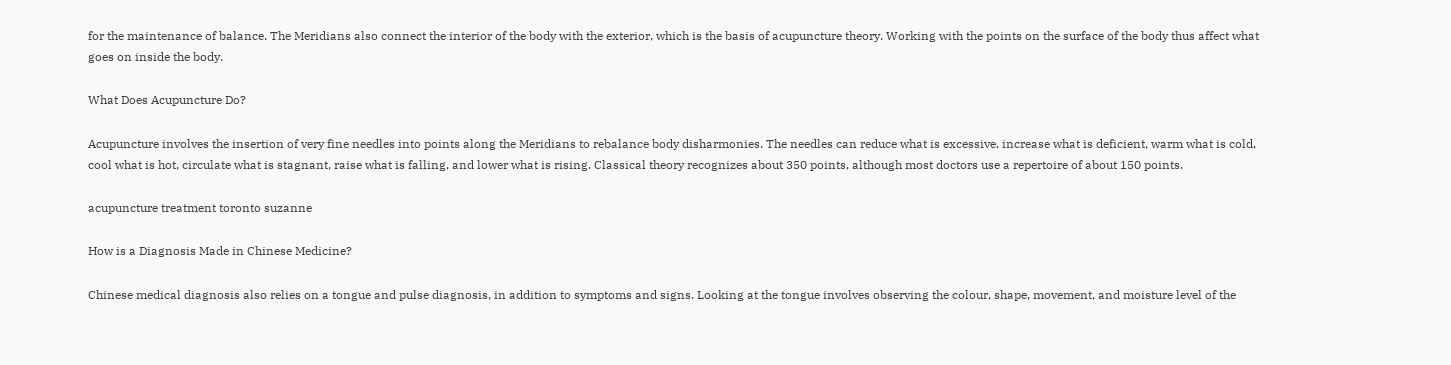for the maintenance of balance. The Meridians also connect the interior of the body with the exterior, which is the basis of acupuncture theory. Working with the points on the surface of the body thus affect what goes on inside the body.

What Does Acupuncture Do?

Acupuncture involves the insertion of very fine needles into points along the Meridians to rebalance body disharmonies. The needles can reduce what is excessive, increase what is deficient, warm what is cold, cool what is hot, circulate what is stagnant, raise what is falling, and lower what is rising. Classical theory recognizes about 350 points, although most doctors use a repertoire of about 150 points.

acupuncture treatment toronto suzanne

How is a Diagnosis Made in Chinese Medicine?

Chinese medical diagnosis also relies on a tongue and pulse diagnosis, in addition to symptoms and signs. Looking at the tongue involves observing the colour, shape, movement, and moisture level of the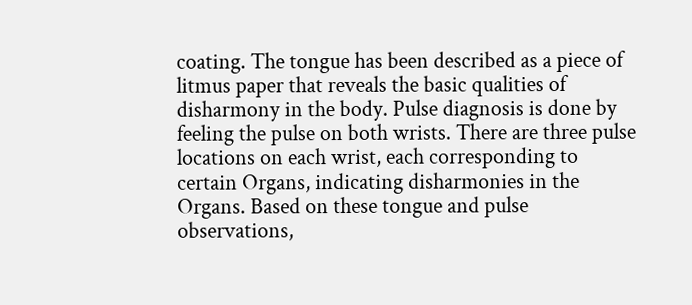coating. The tongue has been described as a piece of litmus paper that reveals the basic qualities of disharmony in the body. Pulse diagnosis is done by feeling the pulse on both wrists. There are three pulse locations on each wrist, each corresponding to certain Organs, indicating disharmonies in the Organs. Based on these tongue and pulse observations,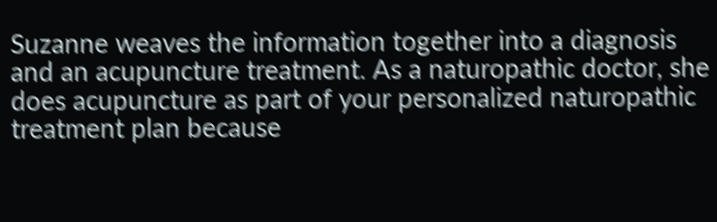Suzanne weaves the information together into a diagnosis and an acupuncture treatment. As a naturopathic doctor, she does acupuncture as part of your personalized naturopathic treatment plan because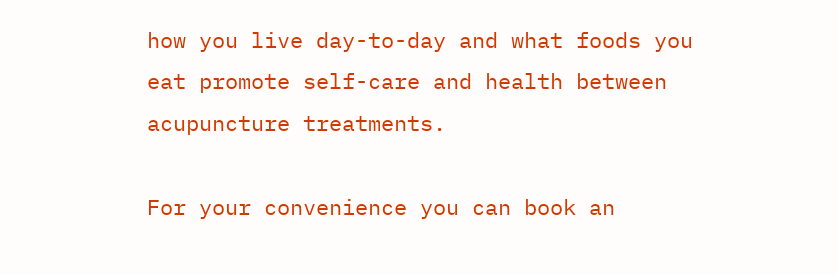how you live day-to-day and what foods you eat promote self-care and health between acupuncture treatments.

For your convenience you can book an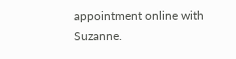appointment online with Suzanne.